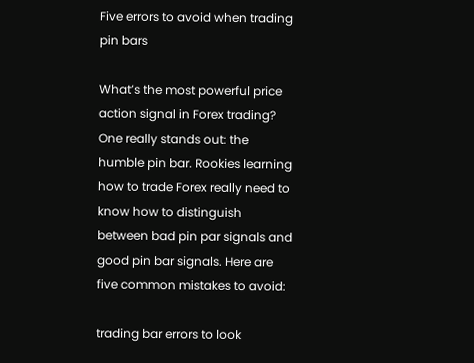Five errors to avoid when trading pin bars

What’s the most powerful price action signal in Forex trading? One really stands out: the humble pin bar. Rookies learning how to trade Forex really need to know how to distinguish between bad pin par signals and good pin bar signals. Here are five common mistakes to avoid:

trading bar errors to look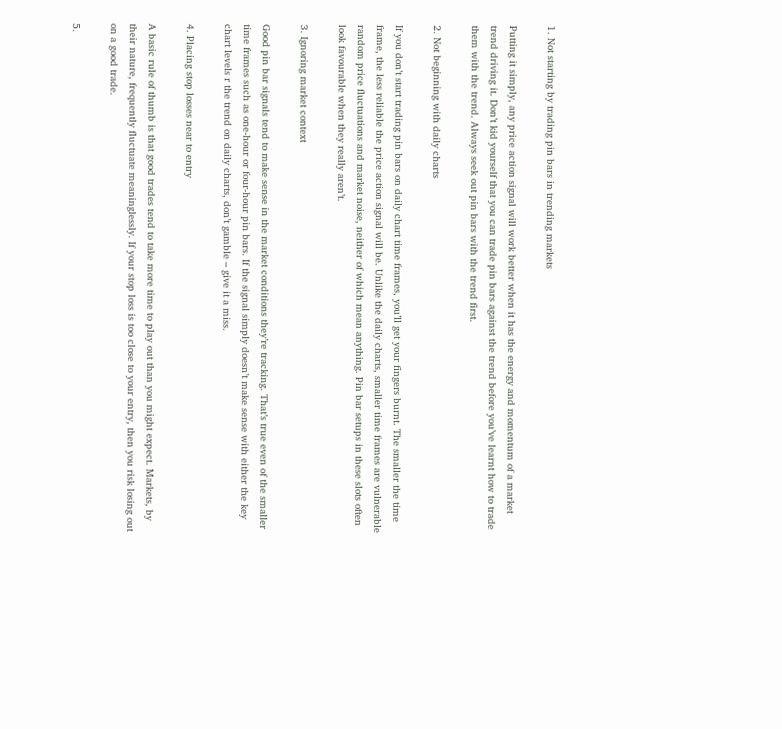1. Not starting by trading pin bars in trending markets

Putting it simply, any price action signal will work better when it has the energy and momentum of a market trend driving it. Don’t kid yourself that you can trade pin bars against the trend before you’ve learnt how to trade them with the trend. Always seek out pin bars with the trend first.

2. Not beginning with daily charts

If you don’t start trading pin bars on daily chart time frames, you’ll get your fingers burnt. The smaller the time frame, the less reliable the price action signal will be. Unlike the daily charts, smaller time frames are vulnerable random price fluctuations and market noise, neither of which mean anything. Pin bar setups in these slots often look favourable when they really aren’t.

3. Ignoring market context

Good pin bar signals tend to make sense in the market conditions they’re tracking. That’s true even of the smaller time frames such as one-hour or four-hour pin bars. If the signal simply doesn’t make sense with either the key chart levels r the trend on daily charts, don’t gamble – give it a miss.

4. Placing stop losses near to entry

A basic rule of thumb is that good trades tend to take more time to play out than you might expect. Markets, by their nature, frequently fluctuate meaninglessly. If your stop loss is too close to your entry, then you risk losing out on a good trade.

5.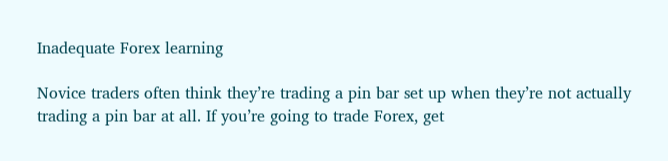Inadequate Forex learning

Novice traders often think they’re trading a pin bar set up when they’re not actually trading a pin bar at all. If you’re going to trade Forex, get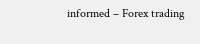informed – Forex trading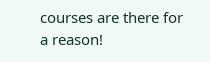courses are there for a reason!